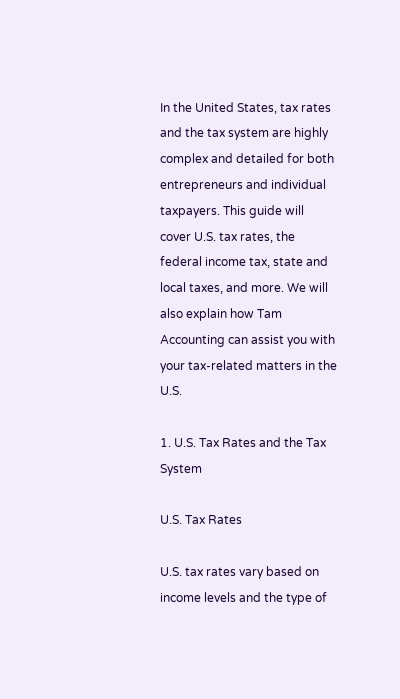In the United States, tax rates and the tax system are highly complex and detailed for both entrepreneurs and individual taxpayers. This guide will cover U.S. tax rates, the federal income tax, state and local taxes, and more. We will also explain how Tam Accounting can assist you with your tax-related matters in the U.S.

1. U.S. Tax Rates and the Tax System

U.S. Tax Rates

U.S. tax rates vary based on income levels and the type of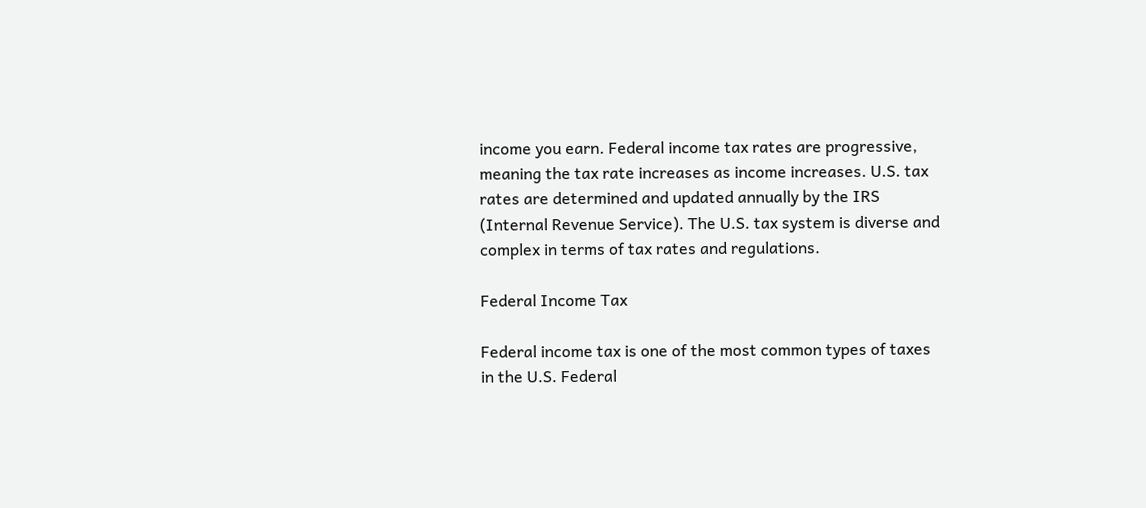income you earn. Federal income tax rates are progressive, meaning the tax rate increases as income increases. U.S. tax rates are determined and updated annually by the IRS (Internal Revenue Service). The U.S. tax system is diverse and complex in terms of tax rates and regulations.

Federal Income Tax

Federal income tax is one of the most common types of taxes in the U.S. Federal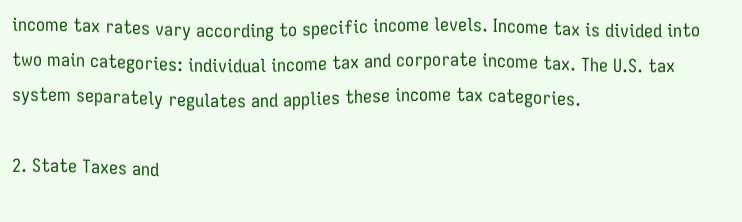income tax rates vary according to specific income levels. Income tax is divided into two main categories: individual income tax and corporate income tax. The U.S. tax system separately regulates and applies these income tax categories.

2. State Taxes and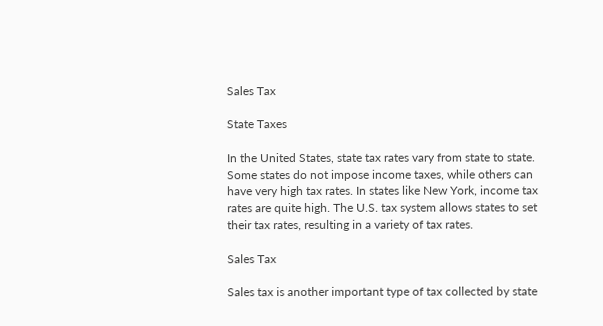Sales Tax

State Taxes

In the United States, state tax rates vary from state to state. Some states do not impose income taxes, while others can have very high tax rates. In states like New York, income tax rates are quite high. The U.S. tax system allows states to set their tax rates, resulting in a variety of tax rates.

Sales Tax

Sales tax is another important type of tax collected by state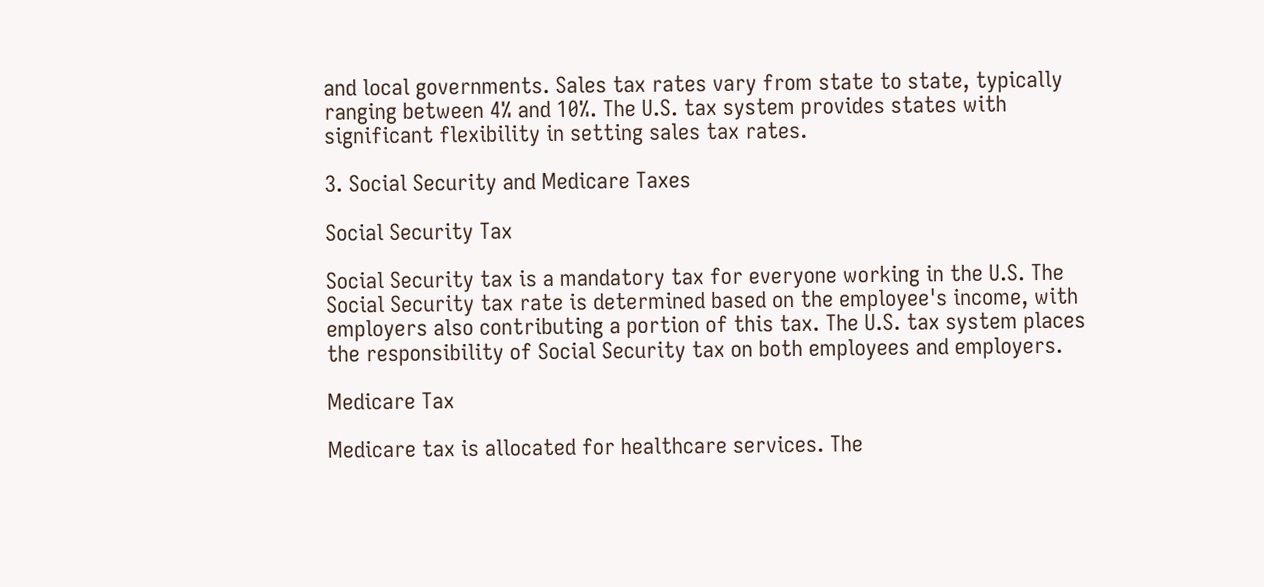and local governments. Sales tax rates vary from state to state, typically ranging between 4% and 10%. The U.S. tax system provides states with significant flexibility in setting sales tax rates.

3. Social Security and Medicare Taxes

Social Security Tax

Social Security tax is a mandatory tax for everyone working in the U.S. The Social Security tax rate is determined based on the employee's income, with employers also contributing a portion of this tax. The U.S. tax system places the responsibility of Social Security tax on both employees and employers.

Medicare Tax

Medicare tax is allocated for healthcare services. The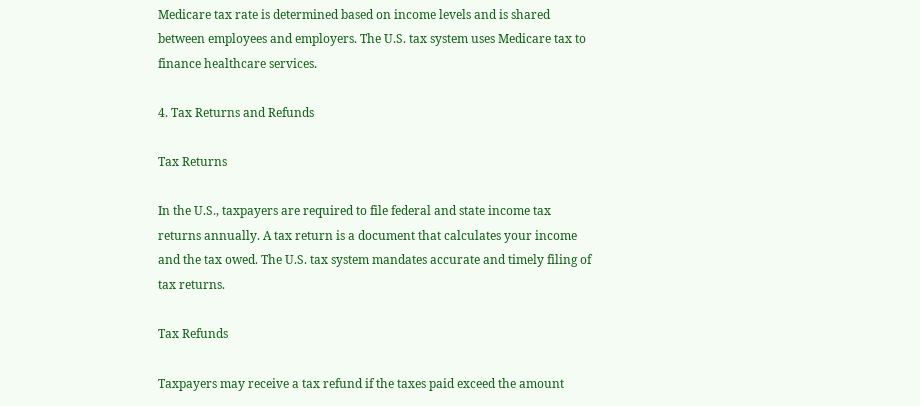Medicare tax rate is determined based on income levels and is shared between employees and employers. The U.S. tax system uses Medicare tax to finance healthcare services.

4. Tax Returns and Refunds

Tax Returns

In the U.S., taxpayers are required to file federal and state income tax returns annually. A tax return is a document that calculates your income and the tax owed. The U.S. tax system mandates accurate and timely filing of tax returns.

Tax Refunds

Taxpayers may receive a tax refund if the taxes paid exceed the amount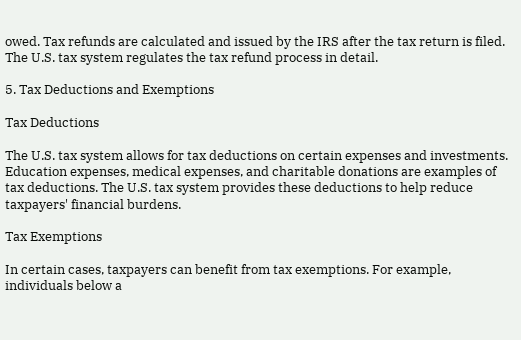owed. Tax refunds are calculated and issued by the IRS after the tax return is filed. The U.S. tax system regulates the tax refund process in detail.

5. Tax Deductions and Exemptions

Tax Deductions

The U.S. tax system allows for tax deductions on certain expenses and investments. Education expenses, medical expenses, and charitable donations are examples of tax deductions. The U.S. tax system provides these deductions to help reduce taxpayers' financial burdens.

Tax Exemptions

In certain cases, taxpayers can benefit from tax exemptions. For example, individuals below a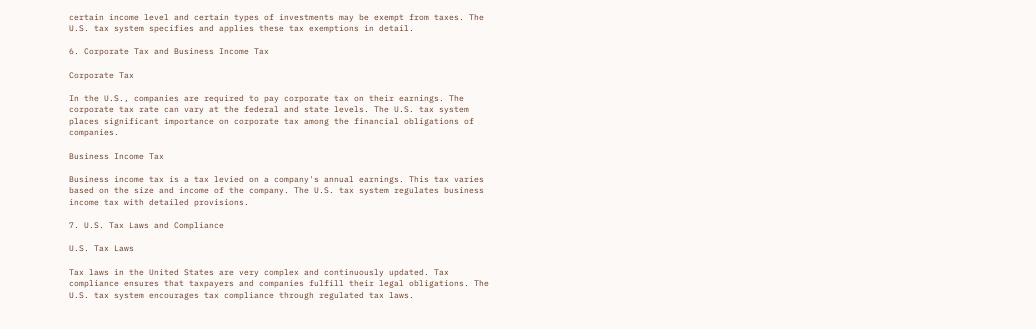certain income level and certain types of investments may be exempt from taxes. The U.S. tax system specifies and applies these tax exemptions in detail.

6. Corporate Tax and Business Income Tax

Corporate Tax

In the U.S., companies are required to pay corporate tax on their earnings. The corporate tax rate can vary at the federal and state levels. The U.S. tax system places significant importance on corporate tax among the financial obligations of companies.

Business Income Tax

Business income tax is a tax levied on a company's annual earnings. This tax varies based on the size and income of the company. The U.S. tax system regulates business income tax with detailed provisions.

7. U.S. Tax Laws and Compliance

U.S. Tax Laws

Tax laws in the United States are very complex and continuously updated. Tax compliance ensures that taxpayers and companies fulfill their legal obligations. The U.S. tax system encourages tax compliance through regulated tax laws.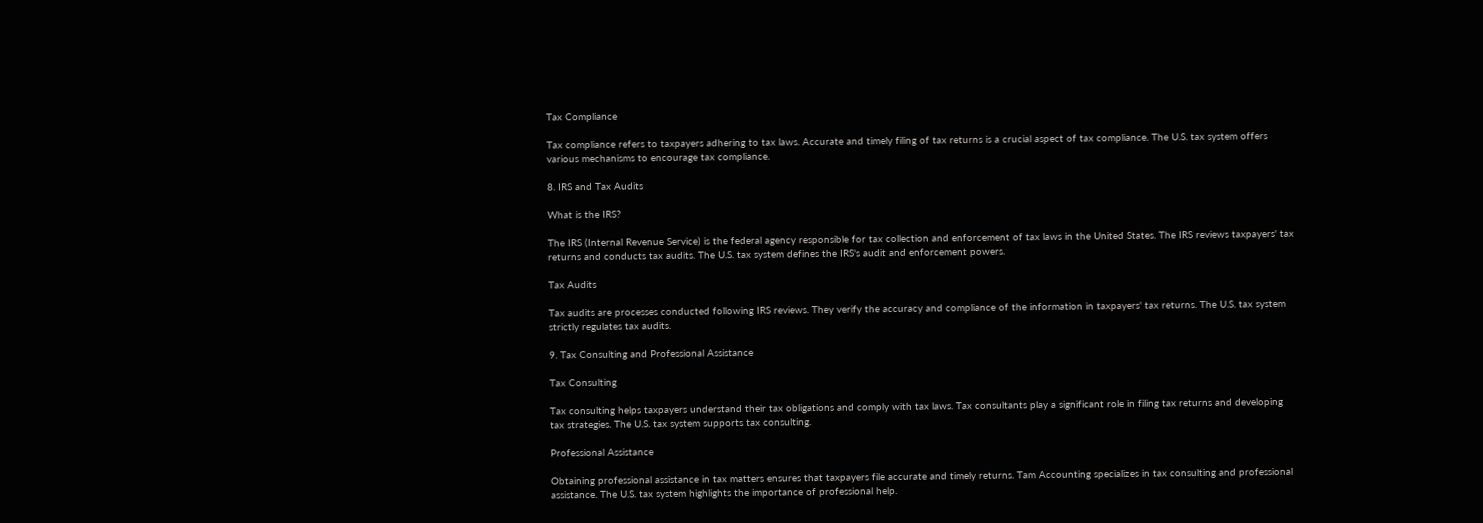Tax Compliance

Tax compliance refers to taxpayers adhering to tax laws. Accurate and timely filing of tax returns is a crucial aspect of tax compliance. The U.S. tax system offers various mechanisms to encourage tax compliance.

8. IRS and Tax Audits

What is the IRS?

The IRS (Internal Revenue Service) is the federal agency responsible for tax collection and enforcement of tax laws in the United States. The IRS reviews taxpayers' tax returns and conducts tax audits. The U.S. tax system defines the IRS's audit and enforcement powers.

Tax Audits

Tax audits are processes conducted following IRS reviews. They verify the accuracy and compliance of the information in taxpayers' tax returns. The U.S. tax system strictly regulates tax audits.

9. Tax Consulting and Professional Assistance

Tax Consulting

Tax consulting helps taxpayers understand their tax obligations and comply with tax laws. Tax consultants play a significant role in filing tax returns and developing tax strategies. The U.S. tax system supports tax consulting.

Professional Assistance

Obtaining professional assistance in tax matters ensures that taxpayers file accurate and timely returns. Tam Accounting specializes in tax consulting and professional assistance. The U.S. tax system highlights the importance of professional help.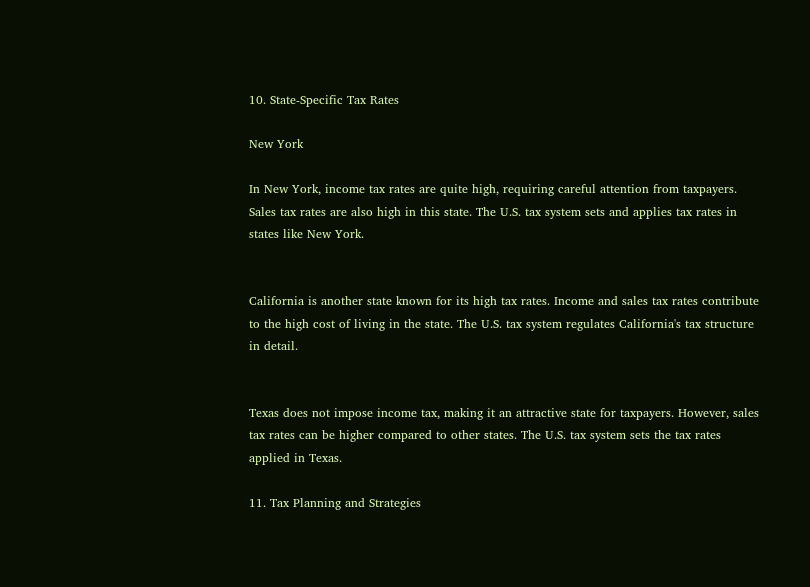10. State-Specific Tax Rates

New York

In New York, income tax rates are quite high, requiring careful attention from taxpayers. Sales tax rates are also high in this state. The U.S. tax system sets and applies tax rates in states like New York.


California is another state known for its high tax rates. Income and sales tax rates contribute to the high cost of living in the state. The U.S. tax system regulates California's tax structure in detail.


Texas does not impose income tax, making it an attractive state for taxpayers. However, sales tax rates can be higher compared to other states. The U.S. tax system sets the tax rates applied in Texas.

11. Tax Planning and Strategies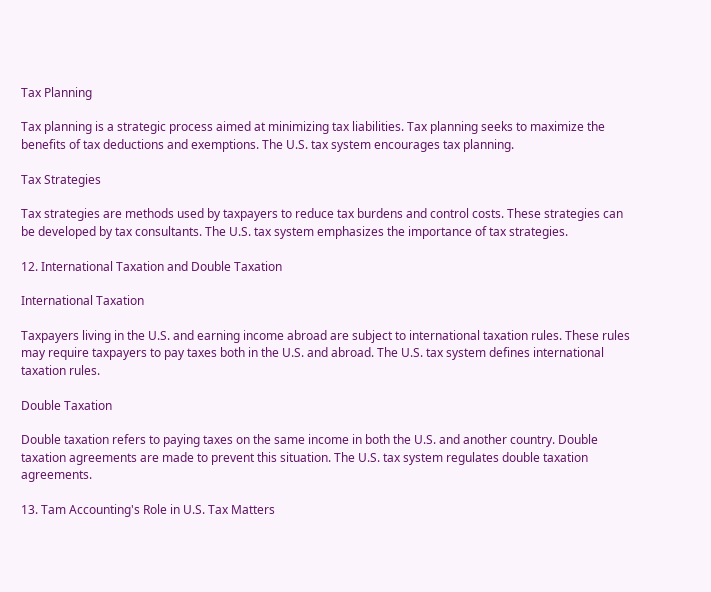Tax Planning

Tax planning is a strategic process aimed at minimizing tax liabilities. Tax planning seeks to maximize the benefits of tax deductions and exemptions. The U.S. tax system encourages tax planning.

Tax Strategies

Tax strategies are methods used by taxpayers to reduce tax burdens and control costs. These strategies can be developed by tax consultants. The U.S. tax system emphasizes the importance of tax strategies.

12. International Taxation and Double Taxation

International Taxation

Taxpayers living in the U.S. and earning income abroad are subject to international taxation rules. These rules may require taxpayers to pay taxes both in the U.S. and abroad. The U.S. tax system defines international taxation rules.

Double Taxation

Double taxation refers to paying taxes on the same income in both the U.S. and another country. Double taxation agreements are made to prevent this situation. The U.S. tax system regulates double taxation agreements.

13. Tam Accounting's Role in U.S. Tax Matters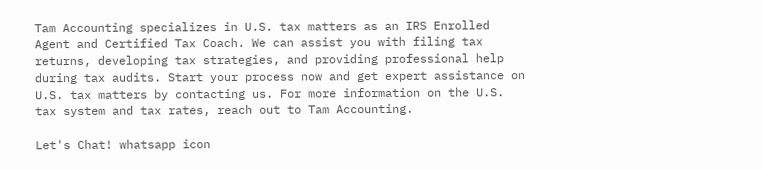Tam Accounting specializes in U.S. tax matters as an IRS Enrolled Agent and Certified Tax Coach. We can assist you with filing tax returns, developing tax strategies, and providing professional help during tax audits. Start your process now and get expert assistance on U.S. tax matters by contacting us. For more information on the U.S. tax system and tax rates, reach out to Tam Accounting.

Let's Chat! whatsapp icon